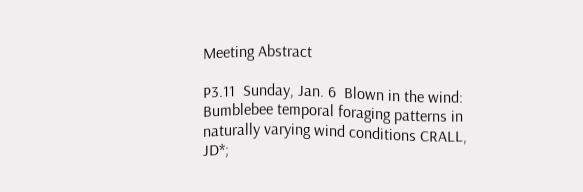Meeting Abstract

P3.11  Sunday, Jan. 6  Blown in the wind: Bumblebee temporal foraging patterns in naturally varying wind conditions CRALL, JD*;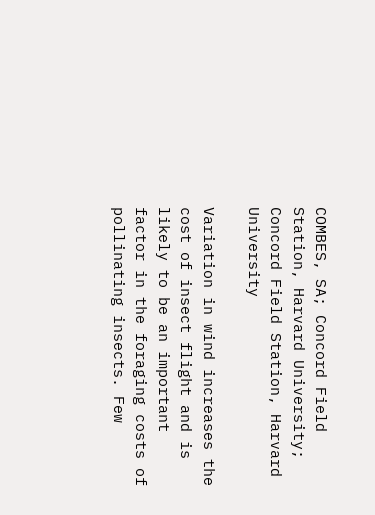COMBES, SA; Concord Field Station, Harvard University; Concord Field Station, Harvard University

Variation in wind increases the cost of insect flight and is likely to be an important factor in the foraging costs of pollinating insects. Few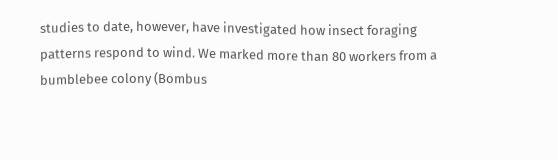studies to date, however, have investigated how insect foraging patterns respond to wind. We marked more than 80 workers from a bumblebee colony (Bombus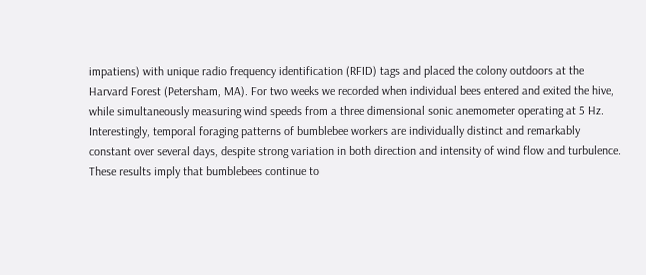impatiens) with unique radio frequency identification (RFID) tags and placed the colony outdoors at the Harvard Forest (Petersham, MA). For two weeks we recorded when individual bees entered and exited the hive, while simultaneously measuring wind speeds from a three dimensional sonic anemometer operating at 5 Hz. Interestingly, temporal foraging patterns of bumblebee workers are individually distinct and remarkably constant over several days, despite strong variation in both direction and intensity of wind flow and turbulence. These results imply that bumblebees continue to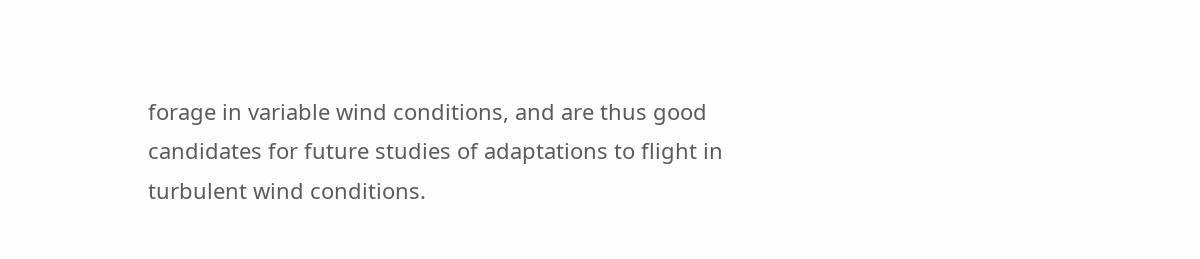forage in variable wind conditions, and are thus good candidates for future studies of adaptations to flight in turbulent wind conditions.